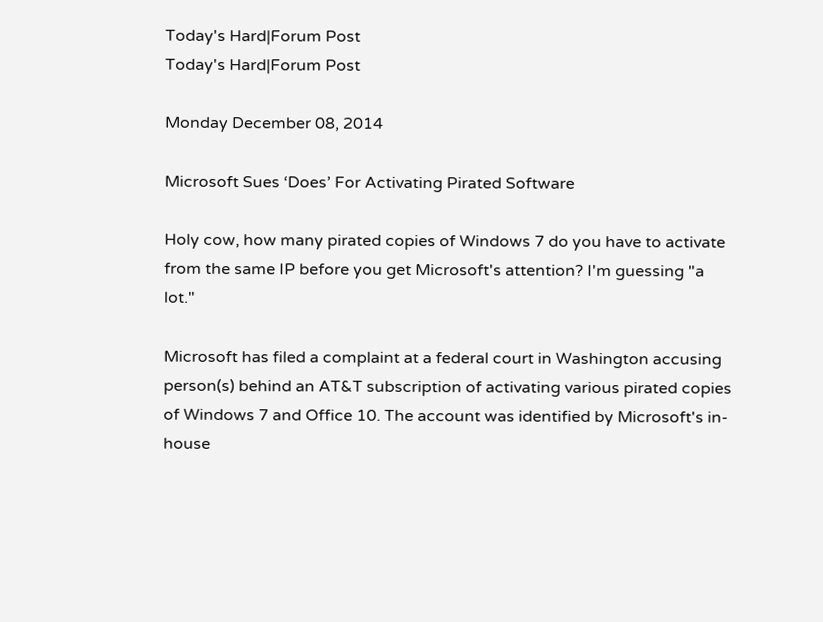Today's Hard|Forum Post
Today's Hard|Forum Post

Monday December 08, 2014

Microsoft Sues ‘Does’ For Activating Pirated Software

Holy cow, how many pirated copies of Windows 7 do you have to activate from the same IP before you get Microsoft's attention? I'm guessing "a lot."

Microsoft has filed a complaint at a federal court in Washington accusing person(s) behind an AT&T subscription of activating various pirated copies of Windows 7 and Office 10. The account was identified by Microsoft's in-house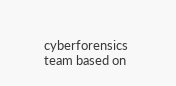cyberforensics team based on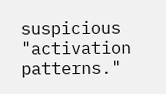suspicious "activation patterns."